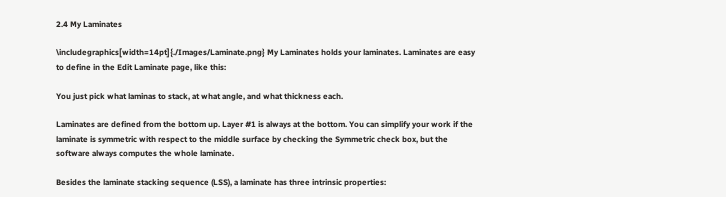2.4 My Laminates

\includegraphics[width=14pt]{./Images/Laminate.png} My Laminates holds your laminates. Laminates are easy to define in the Edit Laminate page, like this:

You just pick what laminas to stack, at what angle, and what thickness each.

Laminates are defined from the bottom up. Layer #1 is always at the bottom. You can simplify your work if the laminate is symmetric with respect to the middle surface by checking the Symmetric check box, but the software always computes the whole laminate.

Besides the laminate stacking sequence (LSS), a laminate has three intrinsic properties: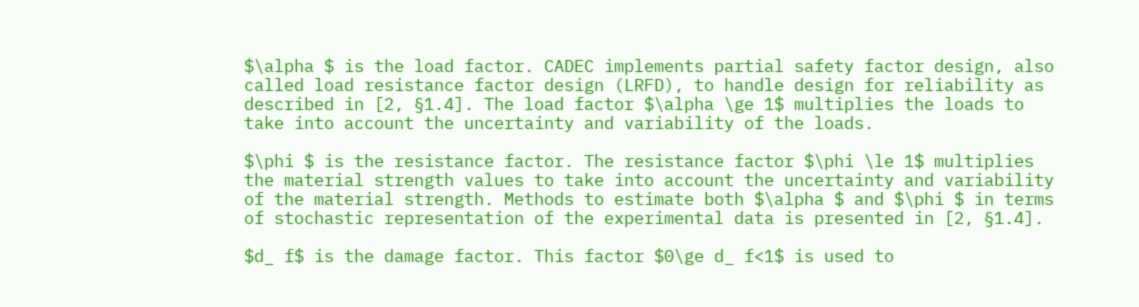$\alpha $ is the load factor. CADEC implements partial safety factor design, also called load resistance factor design (LRFD), to handle design for reliability as described in [2, §1.4]. The load factor $\alpha \ge 1$ multiplies the loads to take into account the uncertainty and variability of the loads.

$\phi $ is the resistance factor. The resistance factor $\phi \le 1$ multiplies the material strength values to take into account the uncertainty and variability of the material strength. Methods to estimate both $\alpha $ and $\phi $ in terms of stochastic representation of the experimental data is presented in [2, §1.4].

$d_ f$ is the damage factor. This factor $0\ge d_ f<1$ is used to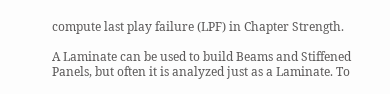compute last play failure (LPF) in Chapter Strength.

A Laminate can be used to build Beams and Stiffened Panels, but often it is analyzed just as a Laminate. To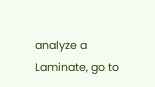analyze a Laminate, go to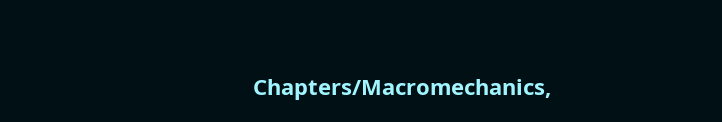Chapters/Macromechanics,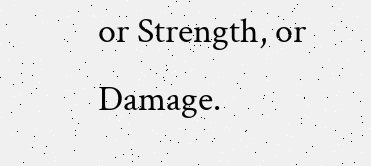or Strength, or Damage.